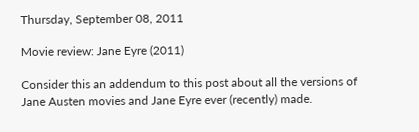Thursday, September 08, 2011

Movie review: Jane Eyre (2011)

Consider this an addendum to this post about all the versions of Jane Austen movies and Jane Eyre ever (recently) made.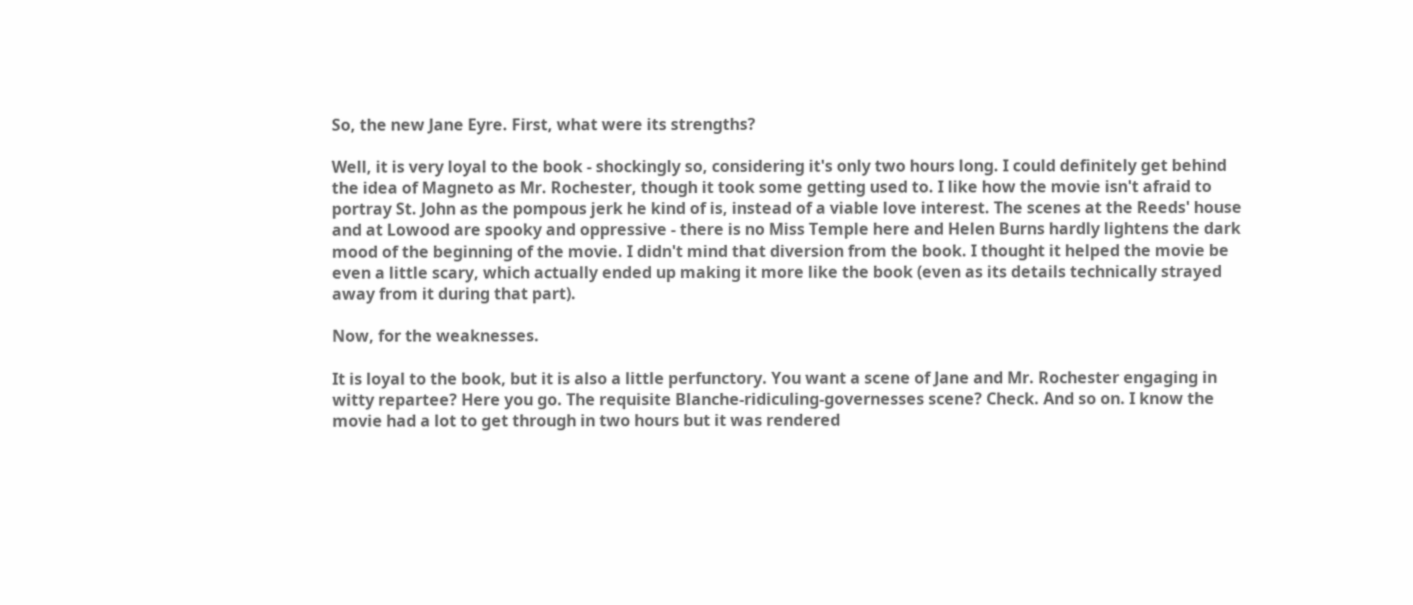So, the new Jane Eyre. First, what were its strengths?

Well, it is very loyal to the book - shockingly so, considering it's only two hours long. I could definitely get behind the idea of Magneto as Mr. Rochester, though it took some getting used to. I like how the movie isn't afraid to portray St. John as the pompous jerk he kind of is, instead of a viable love interest. The scenes at the Reeds' house and at Lowood are spooky and oppressive - there is no Miss Temple here and Helen Burns hardly lightens the dark mood of the beginning of the movie. I didn't mind that diversion from the book. I thought it helped the movie be even a little scary, which actually ended up making it more like the book (even as its details technically strayed away from it during that part).

Now, for the weaknesses.

It is loyal to the book, but it is also a little perfunctory. You want a scene of Jane and Mr. Rochester engaging in witty repartee? Here you go. The requisite Blanche-ridiculing-governesses scene? Check. And so on. I know the movie had a lot to get through in two hours but it was rendered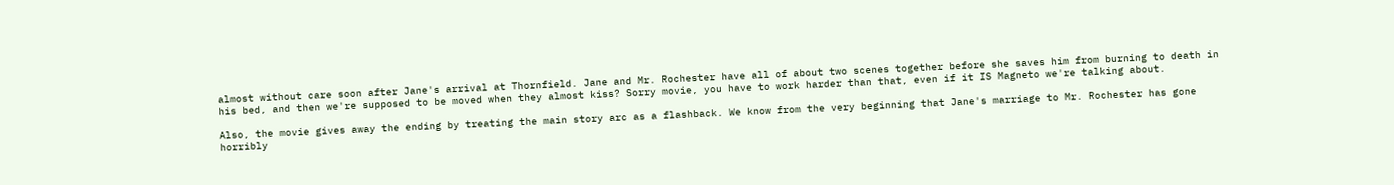almost without care soon after Jane's arrival at Thornfield. Jane and Mr. Rochester have all of about two scenes together before she saves him from burning to death in his bed, and then we're supposed to be moved when they almost kiss? Sorry movie, you have to work harder than that, even if it IS Magneto we're talking about.

Also, the movie gives away the ending by treating the main story arc as a flashback. We know from the very beginning that Jane's marriage to Mr. Rochester has gone horribly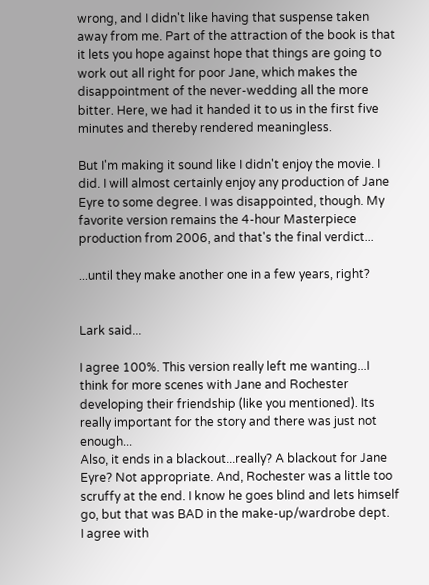wrong, and I didn't like having that suspense taken away from me. Part of the attraction of the book is that it lets you hope against hope that things are going to work out all right for poor Jane, which makes the disappointment of the never-wedding all the more bitter. Here, we had it handed it to us in the first five minutes and thereby rendered meaningless.

But I'm making it sound like I didn't enjoy the movie. I did. I will almost certainly enjoy any production of Jane Eyre to some degree. I was disappointed, though. My favorite version remains the 4-hour Masterpiece production from 2006, and that's the final verdict...

...until they make another one in a few years, right?


Lark said...

I agree 100%. This version really left me wanting...I think for more scenes with Jane and Rochester developing their friendship (like you mentioned). Its really important for the story and there was just not enough...
Also, it ends in a blackout...really? A blackout for Jane Eyre? Not appropriate. And, Rochester was a little too scruffy at the end. I know he goes blind and lets himself go, but that was BAD in the make-up/wardrobe dept.
I agree with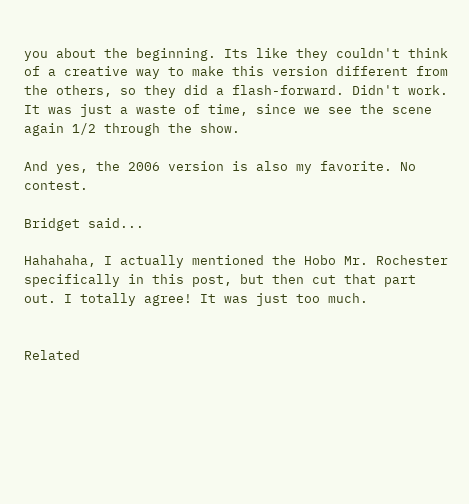you about the beginning. Its like they couldn't think of a creative way to make this version different from the others, so they did a flash-forward. Didn't work. It was just a waste of time, since we see the scene again 1/2 through the show.

And yes, the 2006 version is also my favorite. No contest.

Bridget said...

Hahahaha, I actually mentioned the Hobo Mr. Rochester specifically in this post, but then cut that part out. I totally agree! It was just too much.


Related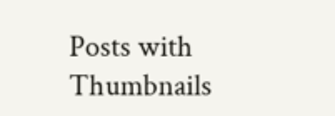Posts with Thumbnails